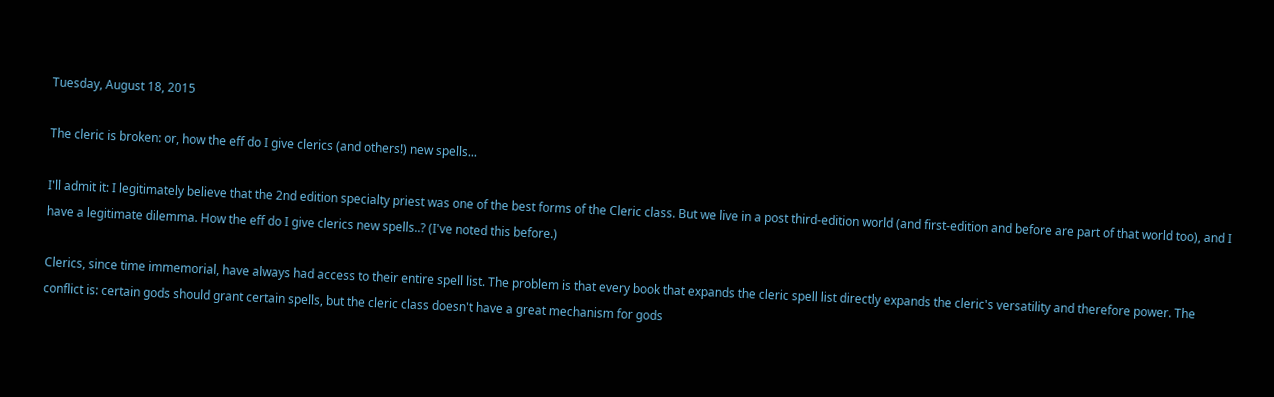Tuesday, August 18, 2015

The cleric is broken: or, how the eff do I give clerics (and others!) new spells...

I'll admit it: I legitimately believe that the 2nd edition specialty priest was one of the best forms of the Cleric class. But we live in a post third-edition world (and first-edition and before are part of that world too), and I have a legitimate dilemma. How the eff do I give clerics new spells..? (I've noted this before.)

Clerics, since time immemorial, have always had access to their entire spell list. The problem is that every book that expands the cleric spell list directly expands the cleric's versatility and therefore power. The conflict is: certain gods should grant certain spells, but the cleric class doesn't have a great mechanism for gods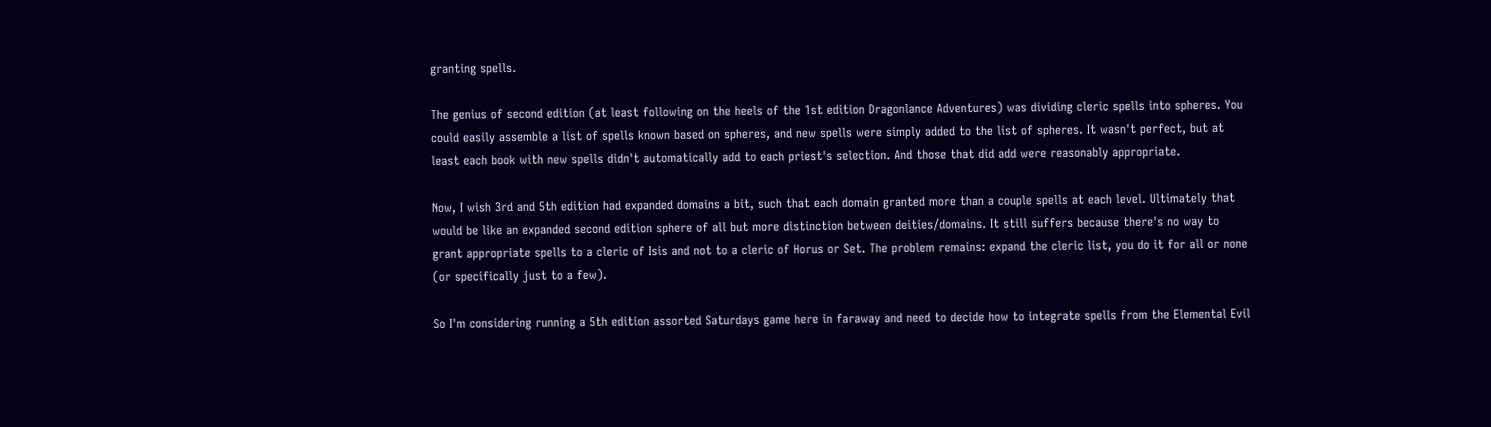granting spells.

The genius of second edition (at least following on the heels of the 1st edition Dragonlance Adventures) was dividing cleric spells into spheres. You could easily assemble a list of spells known based on spheres, and new spells were simply added to the list of spheres. It wasn't perfect, but at least each book with new spells didn't automatically add to each priest's selection. And those that did add were reasonably appropriate.

Now, I wish 3rd and 5th edition had expanded domains a bit, such that each domain granted more than a couple spells at each level. Ultimately that would be like an expanded second edition sphere of all but more distinction between deities/domains. It still suffers because there's no way to grant appropriate spells to a cleric of Isis and not to a cleric of Horus or Set. The problem remains: expand the cleric list, you do it for all or none (or specifically just to a few).

So I'm considering running a 5th edition assorted Saturdays game here in faraway and need to decide how to integrate spells from the Elemental Evil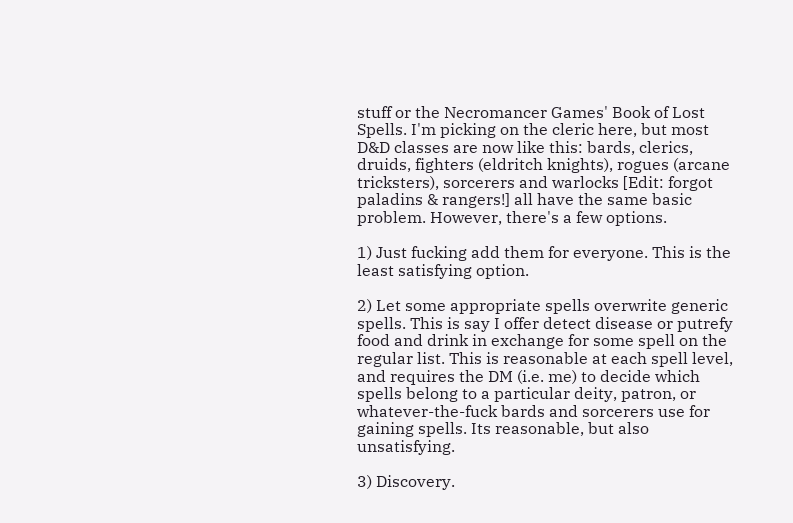stuff or the Necromancer Games' Book of Lost Spells. I'm picking on the cleric here, but most D&D classes are now like this: bards, clerics, druids, fighters (eldritch knights), rogues (arcane tricksters), sorcerers and warlocks [Edit: forgot paladins & rangers!] all have the same basic problem. However, there's a few options.

1) Just fucking add them for everyone. This is the least satisfying option.

2) Let some appropriate spells overwrite generic spells. This is say I offer detect disease or putrefy food and drink in exchange for some spell on the regular list. This is reasonable at each spell level, and requires the DM (i.e. me) to decide which spells belong to a particular deity, patron, or whatever-the-fuck bards and sorcerers use for gaining spells. Its reasonable, but also unsatisfying.

3) Discovery.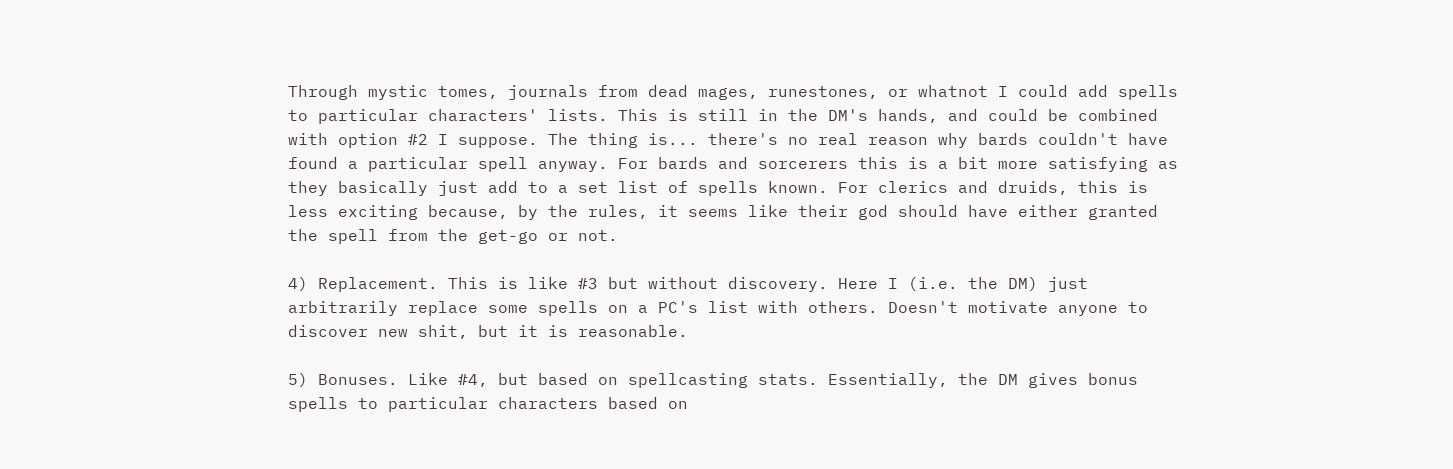Through mystic tomes, journals from dead mages, runestones, or whatnot I could add spells to particular characters' lists. This is still in the DM's hands, and could be combined with option #2 I suppose. The thing is... there's no real reason why bards couldn't have found a particular spell anyway. For bards and sorcerers this is a bit more satisfying as they basically just add to a set list of spells known. For clerics and druids, this is less exciting because, by the rules, it seems like their god should have either granted the spell from the get-go or not.

4) Replacement. This is like #3 but without discovery. Here I (i.e. the DM) just arbitrarily replace some spells on a PC's list with others. Doesn't motivate anyone to discover new shit, but it is reasonable.

5) Bonuses. Like #4, but based on spellcasting stats. Essentially, the DM gives bonus spells to particular characters based on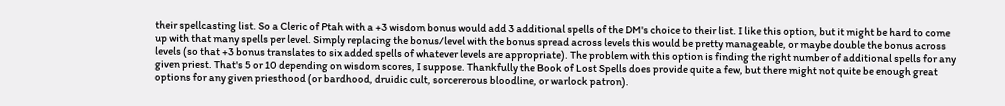their spellcasting list. So a Cleric of Ptah with a +3 wisdom bonus would add 3 additional spells of the DM's choice to their list. I like this option, but it might be hard to come up with that many spells per level. Simply replacing the bonus/level with the bonus spread across levels this would be pretty manageable, or maybe double the bonus across levels (so that +3 bonus translates to six added spells of whatever levels are appropriate). The problem with this option is finding the right number of additional spells for any given priest. That's 5 or 10 depending on wisdom scores, I suppose. Thankfully the Book of Lost Spells does provide quite a few, but there might not quite be enough great options for any given priesthood (or bardhood, druidic cult, sorcererous bloodline, or warlock patron).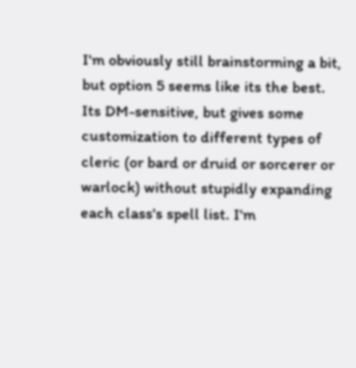I'm obviously still brainstorming a bit, but option 5 seems like its the best. Its DM-sensitive, but gives some customization to different types of cleric (or bard or druid or sorcerer or warlock) without stupidly expanding each class's spell list. I'm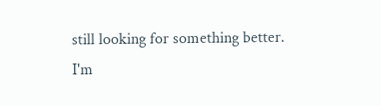still looking for something better. I'm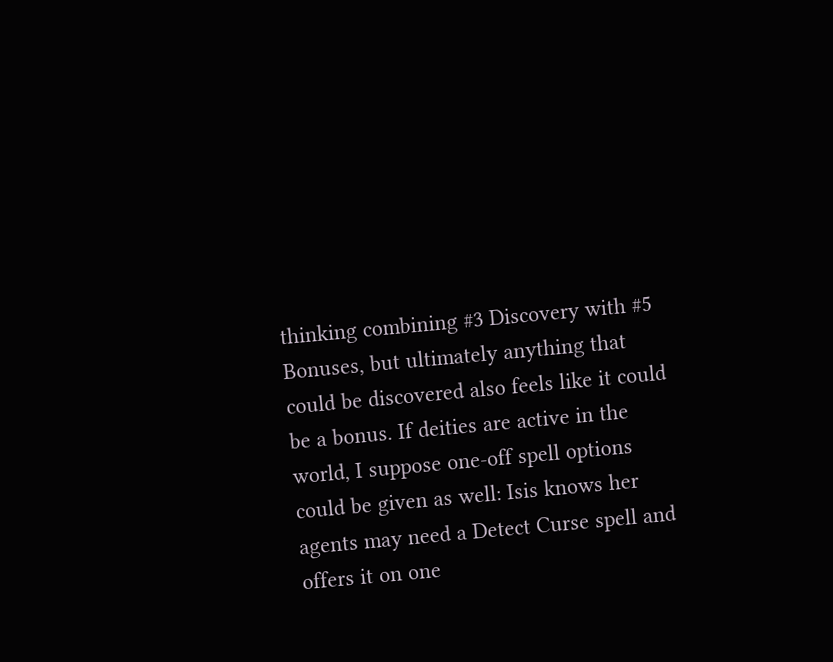thinking combining #3 Discovery with #5 Bonuses, but ultimately anything that could be discovered also feels like it could be a bonus. If deities are active in the world, I suppose one-off spell options could be given as well: Isis knows her agents may need a Detect Curse spell and offers it on one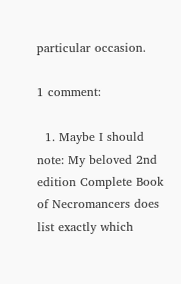particular occasion.

1 comment:

  1. Maybe I should note: My beloved 2nd edition Complete Book of Necromancers does list exactly which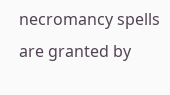necromancy spells are granted by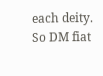each deity. So DM fiat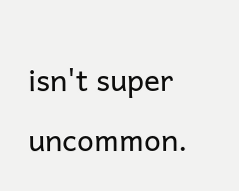isn't super uncommon.